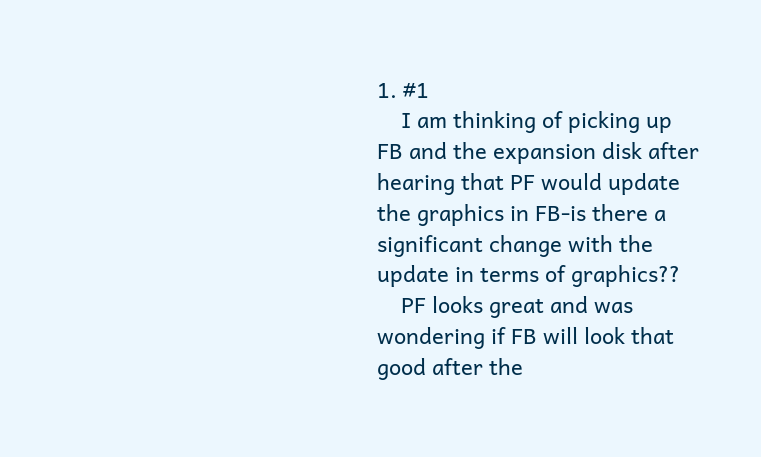1. #1
    I am thinking of picking up FB and the expansion disk after hearing that PF would update the graphics in FB-is there a significant change with the update in terms of graphics??
    PF looks great and was wondering if FB will look that good after the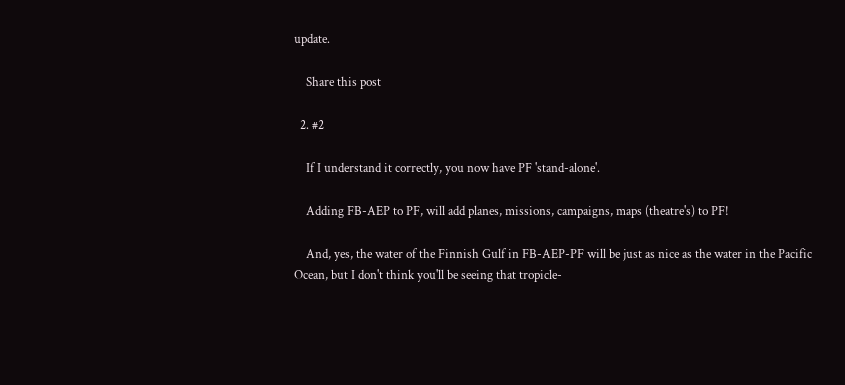update.

    Share this post

  2. #2

    If I understand it correctly, you now have PF 'stand-alone'.

    Adding FB-AEP to PF, will add planes, missions, campaigns, maps (theatre's) to PF!

    And, yes, the water of the Finnish Gulf in FB-AEP-PF will be just as nice as the water in the Pacific Ocean, but I don't think you'll be seeing that tropicle-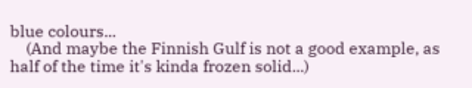blue colours...
    (And maybe the Finnish Gulf is not a good example, as half of the time it's kinda frozen solid...)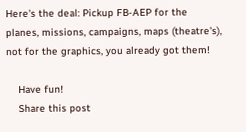Here's the deal: Pickup FB-AEP for the planes, missions, campaigns, maps (theatre's), not for the graphics, you already got them!

    Have fun!
    Share this post